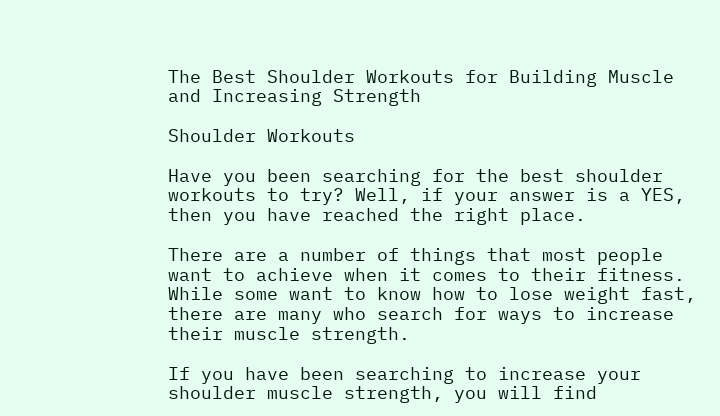The Best Shoulder Workouts for Building Muscle and Increasing Strength

Shoulder Workouts

Have you been searching for the best shoulder workouts to try? Well, if your answer is a YES, then you have reached the right place.

There are a number of things that most people want to achieve when it comes to their fitness. While some want to know how to lose weight fast, there are many who search for ways to increase their muscle strength.

If you have been searching to increase your shoulder muscle strength, you will find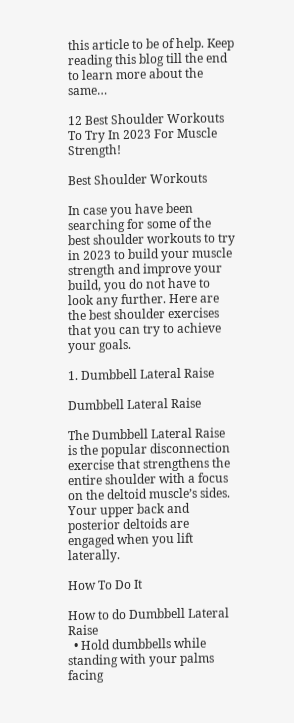this article to be of help. Keep reading this blog till the end to learn more about the same…

12 Best Shoulder Workouts To Try In 2023 For Muscle Strength!

Best Shoulder Workouts

In case you have been searching for some of the best shoulder workouts to try in 2023 to build your muscle strength and improve your build, you do not have to look any further. Here are the best shoulder exercises that you can try to achieve your goals.

1. Dumbbell Lateral Raise

Dumbbell Lateral Raise

The Dumbbell Lateral Raise is the popular disconnection exercise that strengthens the entire shoulder with a focus on the deltoid muscle’s sides. Your upper back and posterior deltoids are engaged when you lift laterally.

How To Do It

How to do Dumbbell Lateral Raise
  • Hold dumbbells while standing with your palms facing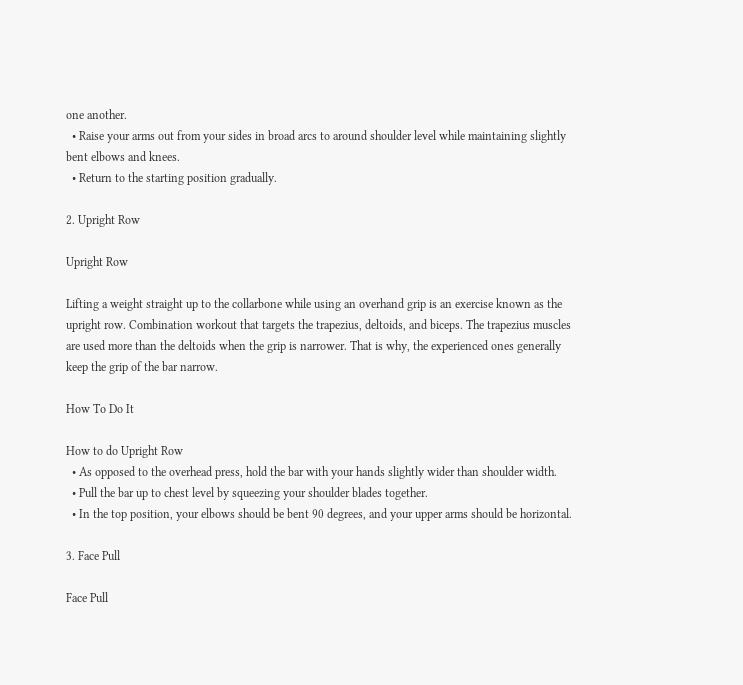one another.
  • Raise your arms out from your sides in broad arcs to around shoulder level while maintaining slightly bent elbows and knees.
  • Return to the starting position gradually.

2. Upright Row

Upright Row

Lifting a weight straight up to the collarbone while using an overhand grip is an exercise known as the upright row. Combination workout that targets the trapezius, deltoids, and biceps. The trapezius muscles are used more than the deltoids when the grip is narrower. That is why, the experienced ones generally keep the grip of the bar narrow.

How To Do It

How to do Upright Row
  • As opposed to the overhead press, hold the bar with your hands slightly wider than shoulder width.
  • Pull the bar up to chest level by squeezing your shoulder blades together.
  • In the top position, your elbows should be bent 90 degrees, and your upper arms should be horizontal.

3. Face Pull

Face Pull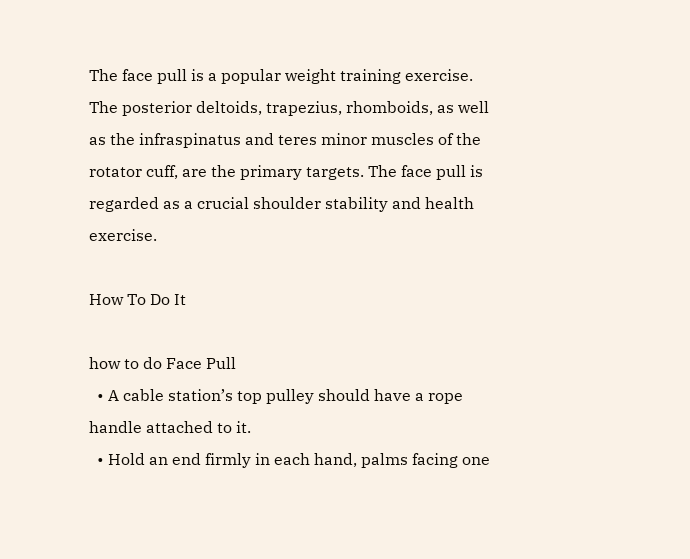The face pull is a popular weight training exercise. The posterior deltoids, trapezius, rhomboids, as well as the infraspinatus and teres minor muscles of the rotator cuff, are the primary targets. The face pull is regarded as a crucial shoulder stability and health exercise.

How To Do It

how to do Face Pull
  • A cable station’s top pulley should have a rope handle attached to it.
  • Hold an end firmly in each hand, palms facing one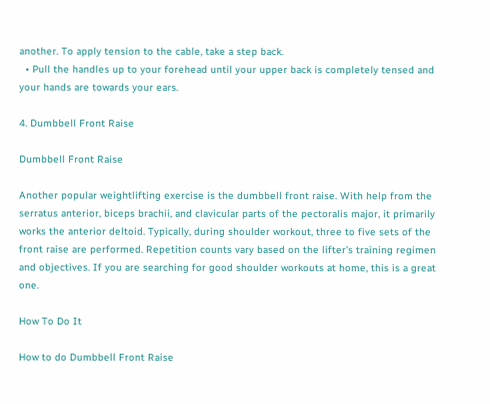another. To apply tension to the cable, take a step back.
  • Pull the handles up to your forehead until your upper back is completely tensed and your hands are towards your ears.

4. Dumbbell Front Raise

Dumbbell Front Raise

Another popular weightlifting exercise is the dumbbell front raise. With help from the serratus anterior, biceps brachii, and clavicular parts of the pectoralis major, it primarily works the anterior deltoid. Typically, during shoulder workout, three to five sets of the front raise are performed. Repetition counts vary based on the lifter’s training regimen and objectives. If you are searching for good shoulder workouts at home, this is a great one.

How To Do It

How to do Dumbbell Front Raise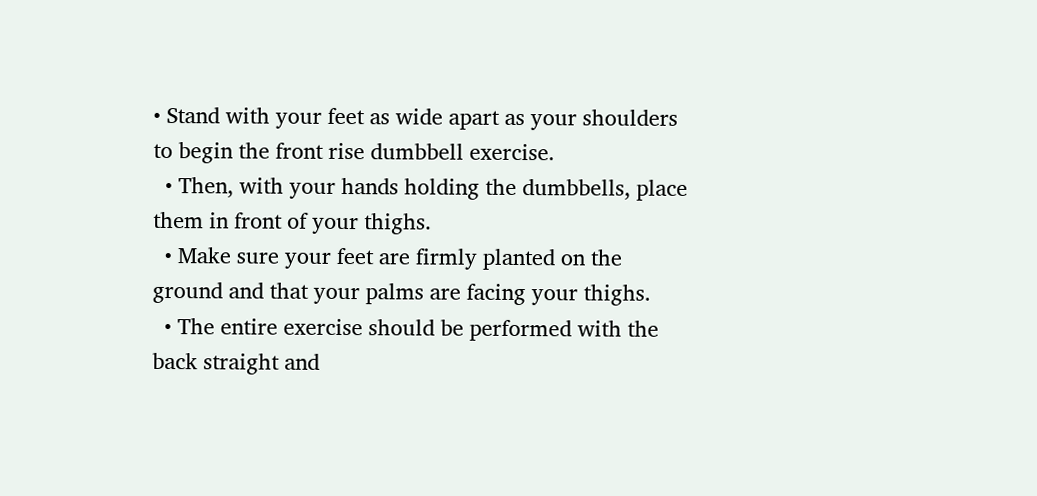• Stand with your feet as wide apart as your shoulders to begin the front rise dumbbell exercise.
  • Then, with your hands holding the dumbbells, place them in front of your thighs.
  • Make sure your feet are firmly planted on the ground and that your palms are facing your thighs.
  • The entire exercise should be performed with the back straight and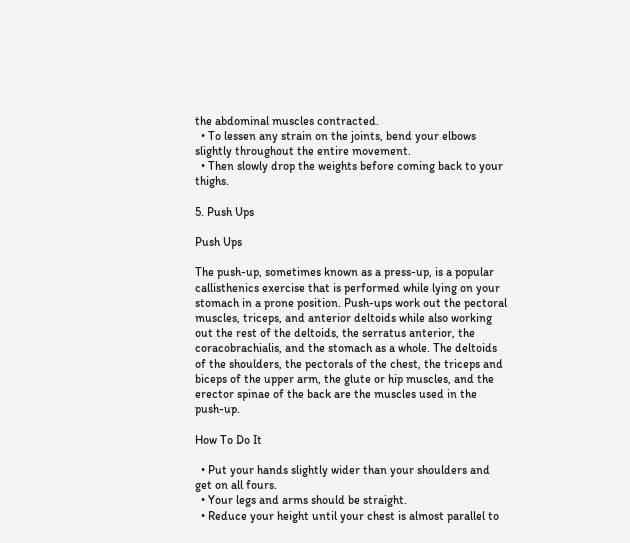the abdominal muscles contracted.
  • To lessen any strain on the joints, bend your elbows slightly throughout the entire movement.
  • Then slowly drop the weights before coming back to your thighs.

5. Push Ups

Push Ups

The push-up, sometimes known as a press-up, is a popular callisthenics exercise that is performed while lying on your stomach in a prone position. Push-ups work out the pectoral muscles, triceps, and anterior deltoids while also working out the rest of the deltoids, the serratus anterior, the coracobrachialis, and the stomach as a whole. The deltoids of the shoulders, the pectorals of the chest, the triceps and biceps of the upper arm, the glute or hip muscles, and the erector spinae of the back are the muscles used in the push-up.

How To Do It

  • Put your hands slightly wider than your shoulders and get on all fours.
  • Your legs and arms should be straight.
  • Reduce your height until your chest is almost parallel to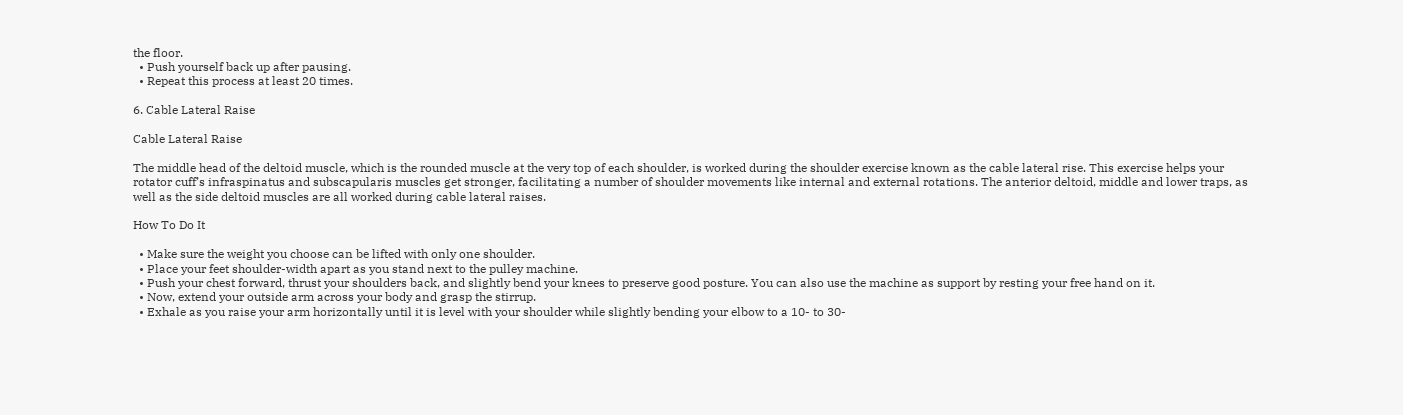the floor.
  • Push yourself back up after pausing.
  • Repeat this process at least 20 times.

6. Cable Lateral Raise

Cable Lateral Raise

The middle head of the deltoid muscle, which is the rounded muscle at the very top of each shoulder, is worked during the shoulder exercise known as the cable lateral rise. This exercise helps your rotator cuff’s infraspinatus and subscapularis muscles get stronger, facilitating a number of shoulder movements like internal and external rotations. The anterior deltoid, middle and lower traps, as well as the side deltoid muscles are all worked during cable lateral raises.

How To Do It

  • Make sure the weight you choose can be lifted with only one shoulder.
  • Place your feet shoulder-width apart as you stand next to the pulley machine.
  • Push your chest forward, thrust your shoulders back, and slightly bend your knees to preserve good posture. You can also use the machine as support by resting your free hand on it.
  • Now, extend your outside arm across your body and grasp the stirrup.
  • Exhale as you raise your arm horizontally until it is level with your shoulder while slightly bending your elbow to a 10- to 30-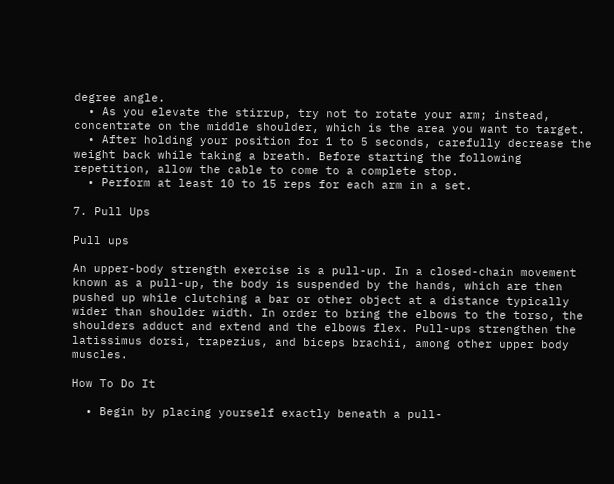degree angle.
  • As you elevate the stirrup, try not to rotate your arm; instead, concentrate on the middle shoulder, which is the area you want to target.
  • After holding your position for 1 to 5 seconds, carefully decrease the weight back while taking a breath. Before starting the following repetition, allow the cable to come to a complete stop.
  • Perform at least 10 to 15 reps for each arm in a set.

7. Pull Ups

Pull ups

An upper-body strength exercise is a pull-up. In a closed-chain movement known as a pull-up, the body is suspended by the hands, which are then pushed up while clutching a bar or other object at a distance typically wider than shoulder width. In order to bring the elbows to the torso, the shoulders adduct and extend and the elbows flex. Pull-ups strengthen the latissimus dorsi, trapezius, and biceps brachii, among other upper body muscles.

How To Do It

  • Begin by placing yourself exactly beneath a pull-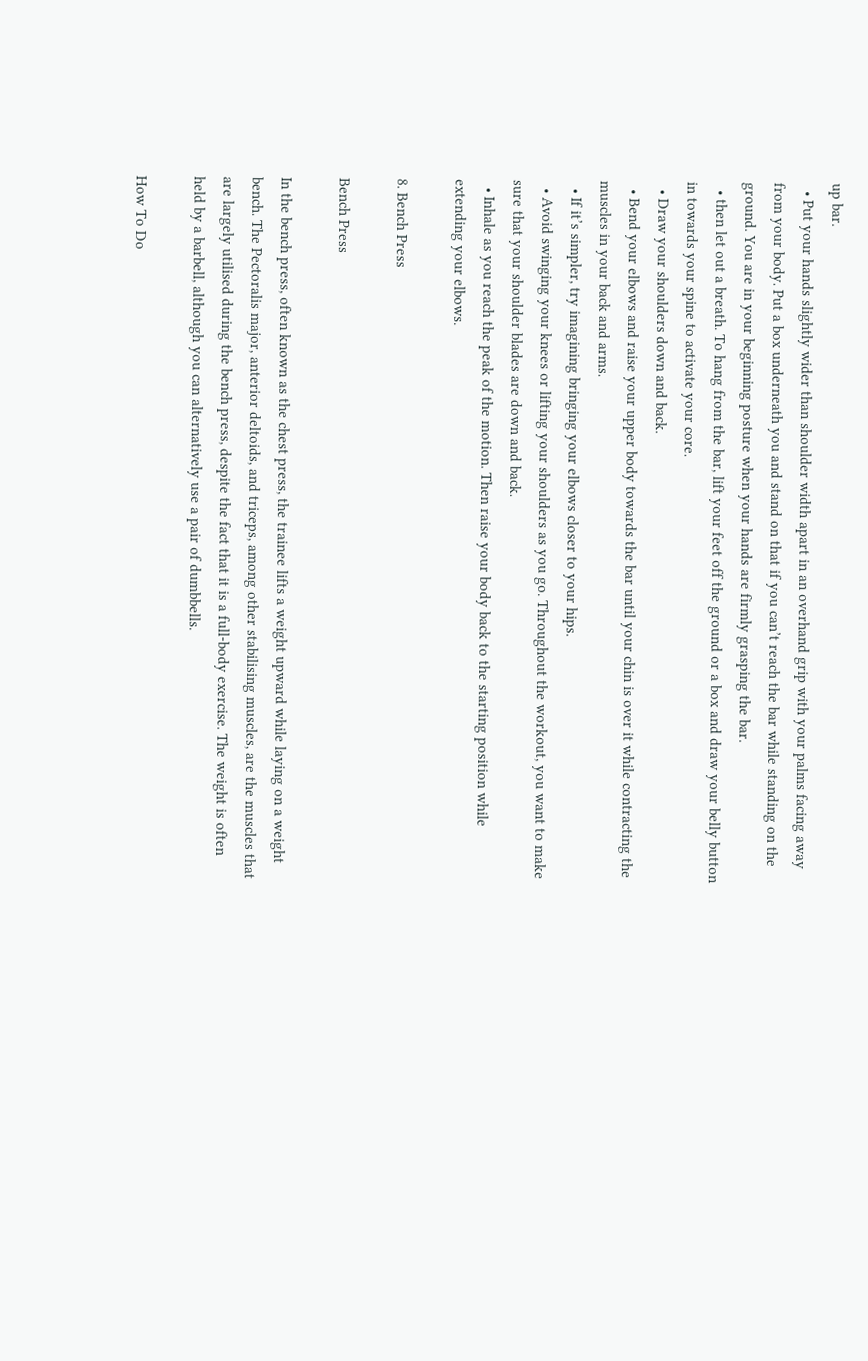up bar.
  • Put your hands slightly wider than shoulder width apart in an overhand grip with your palms facing away from your body. Put a box underneath you and stand on that if you can’t reach the bar while standing on the ground. You are in your beginning posture when your hands are firmly grasping the bar.
  • then let out a breath. To hang from the bar, lift your feet off the ground or a box and draw your belly button in towards your spine to activate your core.
  • Draw your shoulders down and back.
  • Bend your elbows and raise your upper body towards the bar until your chin is over it while contracting the muscles in your back and arms.
  • If it’s simpler, try imagining bringing your elbows closer to your hips.
  • Avoid swinging your knees or lifting your shoulders as you go. Throughout the workout, you want to make sure that your shoulder blades are down and back.
  • Inhale as you reach the peak of the motion. Then raise your body back to the starting position while extending your elbows.

8. Bench Press

Bench Press

In the bench press, often known as the chest press, the trainee lifts a weight upward while laying on a weight bench. The Pectoralis major, anterior deltoids, and triceps, among other stabilising muscles, are the muscles that are largely utilised during the bench press, despite the fact that it is a full-body exercise. The weight is often held by a barbell, although you can alternatively use a pair of dumbbells.

How To Do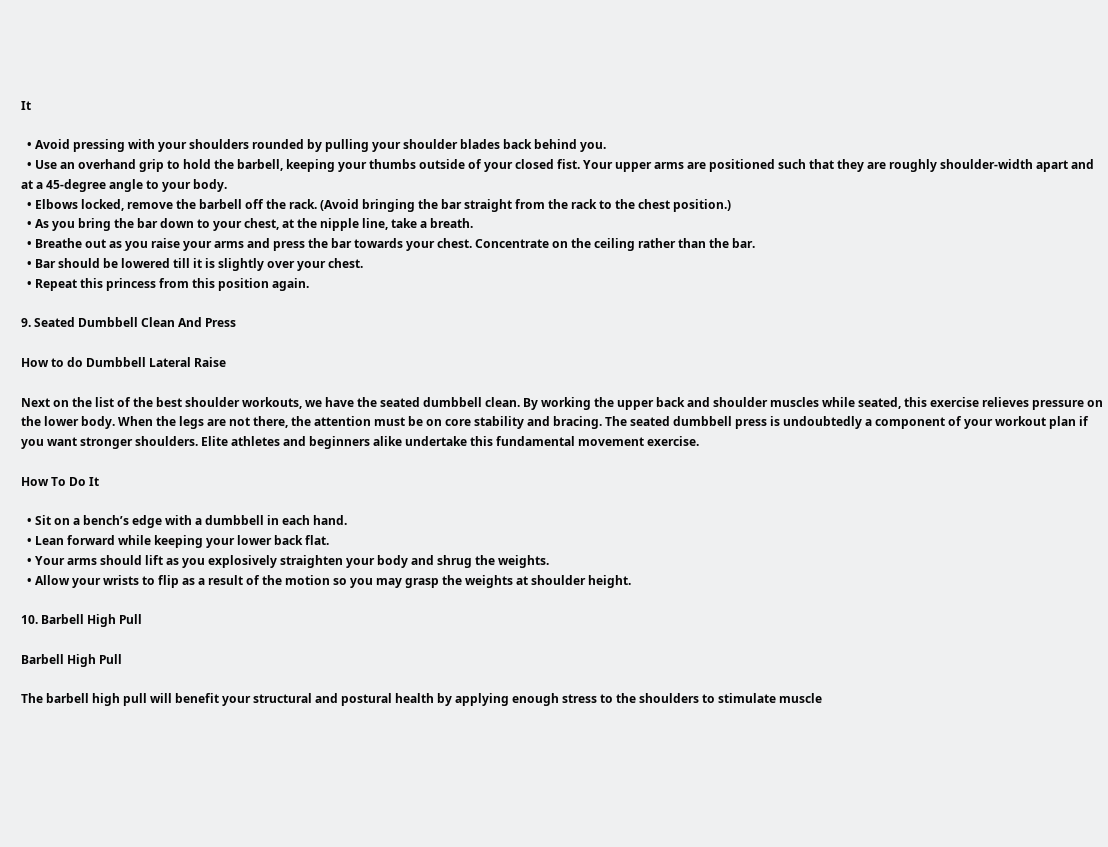It

  • Avoid pressing with your shoulders rounded by pulling your shoulder blades back behind you.
  • Use an overhand grip to hold the barbell, keeping your thumbs outside of your closed fist. Your upper arms are positioned such that they are roughly shoulder-width apart and at a 45-degree angle to your body.
  • Elbows locked, remove the barbell off the rack. (Avoid bringing the bar straight from the rack to the chest position.)
  • As you bring the bar down to your chest, at the nipple line, take a breath.
  • Breathe out as you raise your arms and press the bar towards your chest. Concentrate on the ceiling rather than the bar.
  • Bar should be lowered till it is slightly over your chest.
  • Repeat this princess from this position again.

9. Seated Dumbbell Clean And Press

How to do Dumbbell Lateral Raise

Next on the list of the best shoulder workouts, we have the seated dumbbell clean. By working the upper back and shoulder muscles while seated, this exercise relieves pressure on the lower body. When the legs are not there, the attention must be on core stability and bracing. The seated dumbbell press is undoubtedly a component of your workout plan if you want stronger shoulders. Elite athletes and beginners alike undertake this fundamental movement exercise.

How To Do It

  • Sit on a bench’s edge with a dumbbell in each hand.
  • Lean forward while keeping your lower back flat.
  • Your arms should lift as you explosively straighten your body and shrug the weights.
  • Allow your wrists to flip as a result of the motion so you may grasp the weights at shoulder height.

10. Barbell High Pull

Barbell High Pull

The barbell high pull will benefit your structural and postural health by applying enough stress to the shoulders to stimulate muscle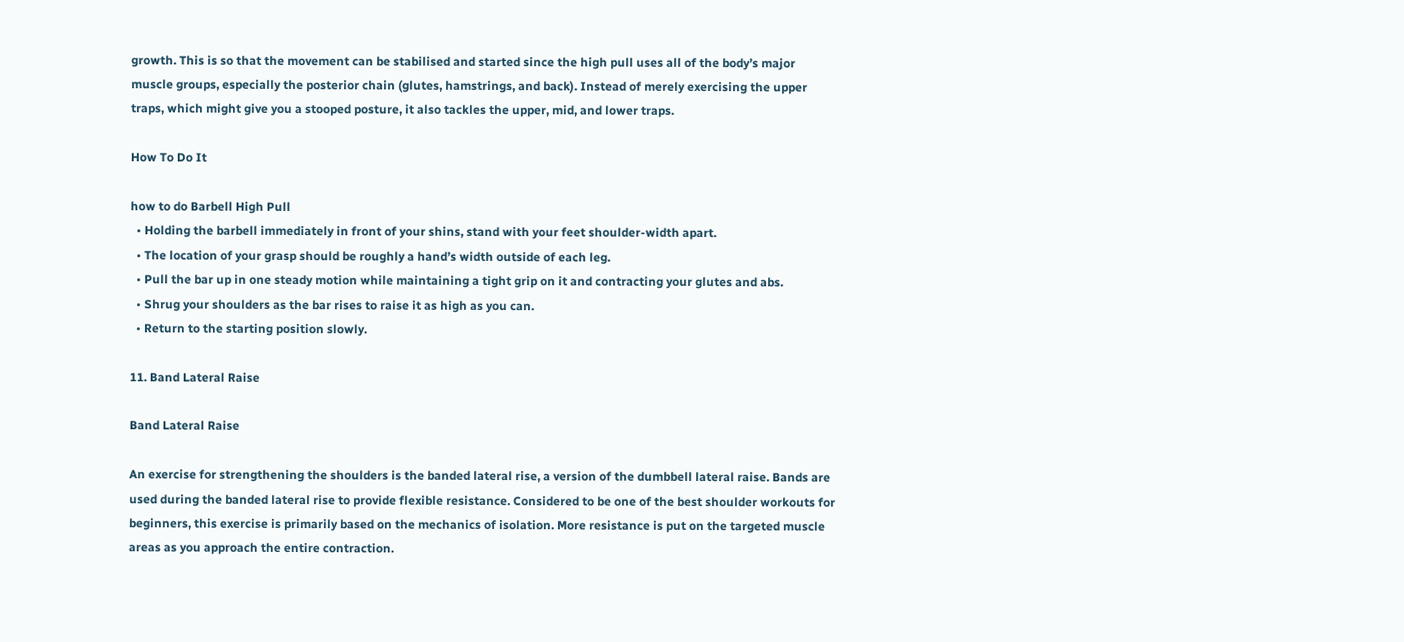growth. This is so that the movement can be stabilised and started since the high pull uses all of the body’s major muscle groups, especially the posterior chain (glutes, hamstrings, and back). Instead of merely exercising the upper traps, which might give you a stooped posture, it also tackles the upper, mid, and lower traps.

How To Do It

how to do Barbell High Pull
  • Holding the barbell immediately in front of your shins, stand with your feet shoulder-width apart.
  • The location of your grasp should be roughly a hand’s width outside of each leg.
  • Pull the bar up in one steady motion while maintaining a tight grip on it and contracting your glutes and abs.
  • Shrug your shoulders as the bar rises to raise it as high as you can.
  • Return to the starting position slowly.

11. Band Lateral Raise

Band Lateral Raise

An exercise for strengthening the shoulders is the banded lateral rise, a version of the dumbbell lateral raise. Bands are used during the banded lateral rise to provide flexible resistance. Considered to be one of the best shoulder workouts for beginners, this exercise is primarily based on the mechanics of isolation. More resistance is put on the targeted muscle areas as you approach the entire contraction.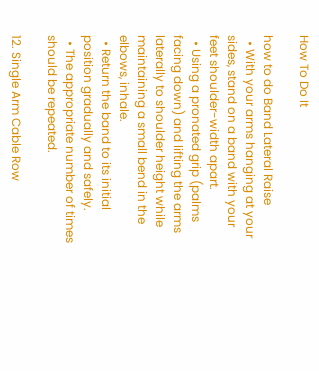How To Do It

how to do Band Lateral Raise
  • With your arms hanging at your sides, stand on a band with your feet shoulder-width apart.
  • Using a pronated grip (palms facing down) and lifting the arms laterally to shoulder height while maintaining a small bend in the elbows, inhale.
  • Return the band to its initial position gradually and safely.
  • The appropriate number of times should be repeated.

12. Single Arm Cable Row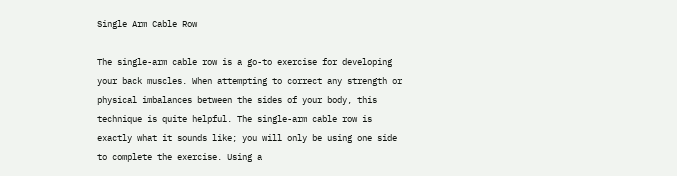Single Arm Cable Row

The single-arm cable row is a go-to exercise for developing your back muscles. When attempting to correct any strength or physical imbalances between the sides of your body, this technique is quite helpful. The single-arm cable row is exactly what it sounds like; you will only be using one side to complete the exercise. Using a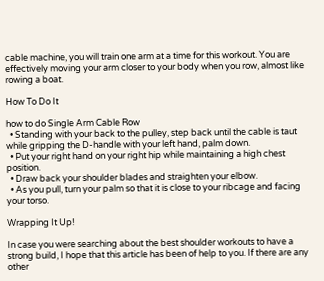cable machine, you will train one arm at a time for this workout. You are effectively moving your arm closer to your body when you row, almost like rowing a boat.

How To Do It

how to do Single Arm Cable Row
  • Standing with your back to the pulley, step back until the cable is taut while gripping the D-handle with your left hand, palm down.
  • Put your right hand on your right hip while maintaining a high chest position.
  • Draw back your shoulder blades and straighten your elbow.
  • As you pull, turn your palm so that it is close to your ribcage and facing your torso.

Wrapping It Up!

In case you were searching about the best shoulder workouts to have a strong build, I hope that this article has been of help to you. If there are any other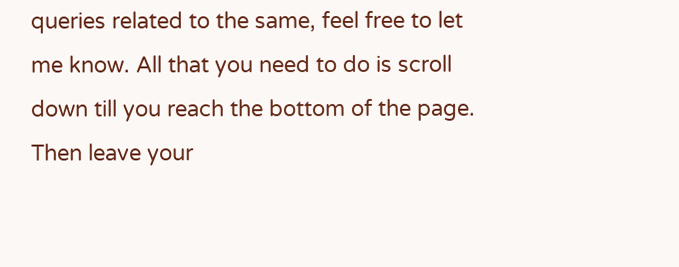queries related to the same, feel free to let me know. All that you need to do is scroll down till you reach the bottom of the page. Then leave your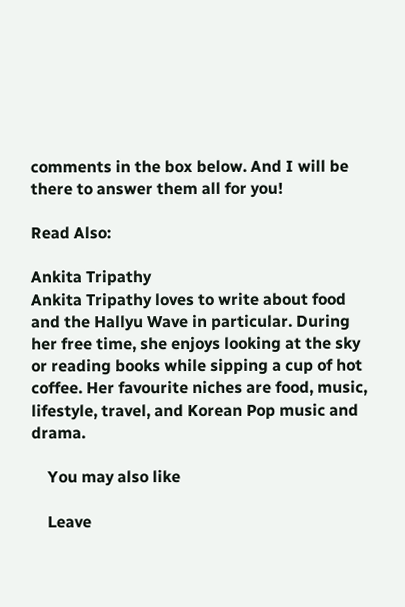comments in the box below. And I will be there to answer them all for you!

Read Also:

Ankita Tripathy
Ankita Tripathy loves to write about food and the Hallyu Wave in particular. During her free time, she enjoys looking at the sky or reading books while sipping a cup of hot coffee. Her favourite niches are food, music, lifestyle, travel, and Korean Pop music and drama.

    You may also like

    Leave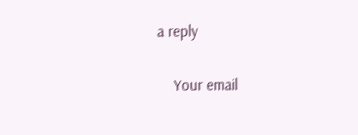a reply

    Your email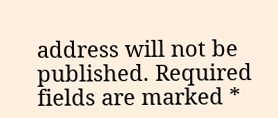address will not be published. Required fields are marked *